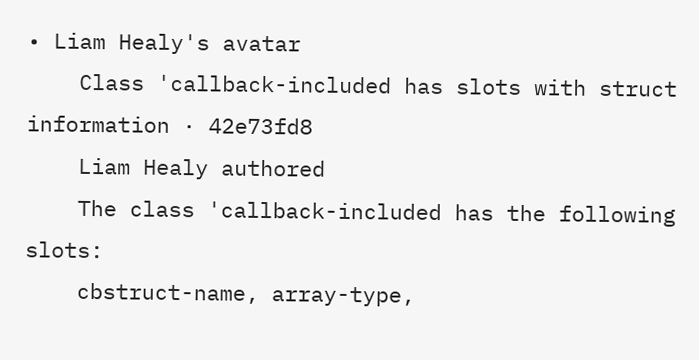• Liam Healy's avatar
    Class 'callback-included has slots with struct information · 42e73fd8
    Liam Healy authored
    The class 'callback-included has the following slots:
    cbstruct-name, array-type,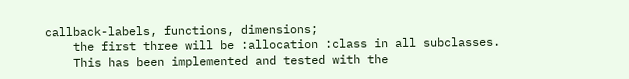callback-labels, functions, dimensions;
    the first three will be :allocation :class in all subclasses.
    This has been implemented and tested with the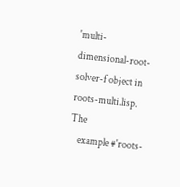'multi-dimensional-root-solver-f object in roots-multi.lisp.  The
    example #'roots-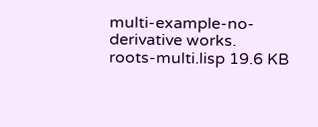multi-example-no-derivative works.
roots-multi.lisp 19.6 KB